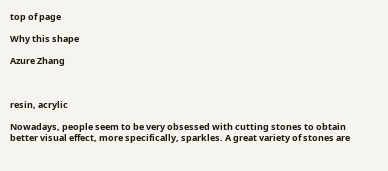top of page

Why this shape

Azure Zhang



resin, acrylic

Nowadays, people seem to be very obsessed with cutting stones to obtain better visual effect, more specifically, sparkles. A great variety of stones are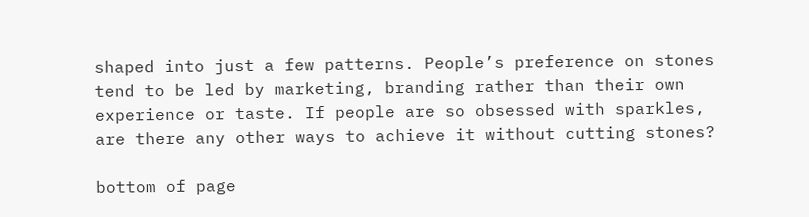shaped into just a few patterns. People’s preference on stones tend to be led by marketing, branding rather than their own experience or taste. If people are so obsessed with sparkles, are there any other ways to achieve it without cutting stones?

bottom of page